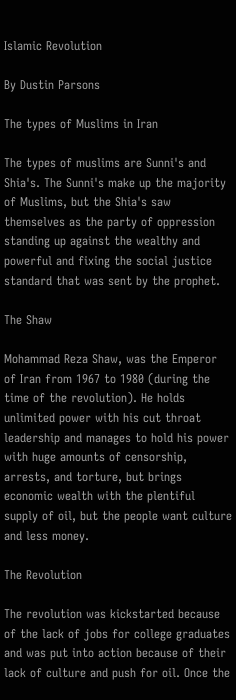Islamic Revolution

By Dustin Parsons

The types of Muslims in Iran

The types of muslims are Sunni's and Shia's. The Sunni's make up the majority of Muslims, but the Shia's saw themselves as the party of oppression standing up against the wealthy and powerful and fixing the social justice standard that was sent by the prophet.

The Shaw

Mohammad Reza Shaw, was the Emperor of Iran from 1967 to 1980 (during the time of the revolution). He holds unlimited power with his cut throat leadership and manages to hold his power with huge amounts of censorship, arrests, and torture, but brings economic wealth with the plentiful supply of oil, but the people want culture and less money.

The Revolution

The revolution was kickstarted because of the lack of jobs for college graduates and was put into action because of their lack of culture and push for oil. Once the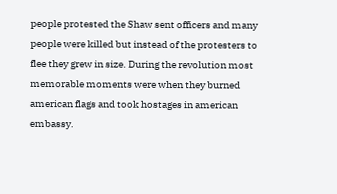people protested the Shaw sent officers and many people were killed but instead of the protesters to flee they grew in size. During the revolution most memorable moments were when they burned american flags and took hostages in american embassy.